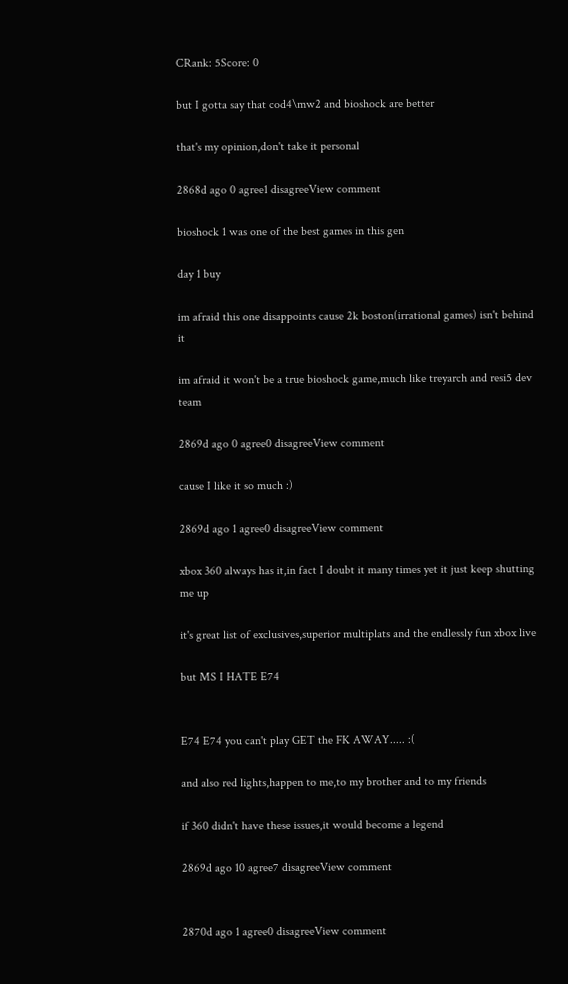CRank: 5Score: 0

but I gotta say that cod4\mw2 and bioshock are better

that's my opinion,don't take it personal

2868d ago 0 agree1 disagreeView comment

bioshock 1 was one of the best games in this gen

day 1 buy

im afraid this one disappoints cause 2k boston(irrational games) isn't behind it

im afraid it won't be a true bioshock game,much like treyarch and resi5 dev team

2869d ago 0 agree0 disagreeView comment

cause I like it so much :)

2869d ago 1 agree0 disagreeView comment

xbox 360 always has it,in fact I doubt it many times yet it just keep shutting me up

it's great list of exclusives,superior multiplats and the endlessly fun xbox live

but MS I HATE E74


E74 E74 you can't play GET the FK AWAY..... :(

and also red lights,happen to me,to my brother and to my friends

if 360 didn't have these issues,it would become a legend

2869d ago 10 agree7 disagreeView comment


2870d ago 1 agree0 disagreeView comment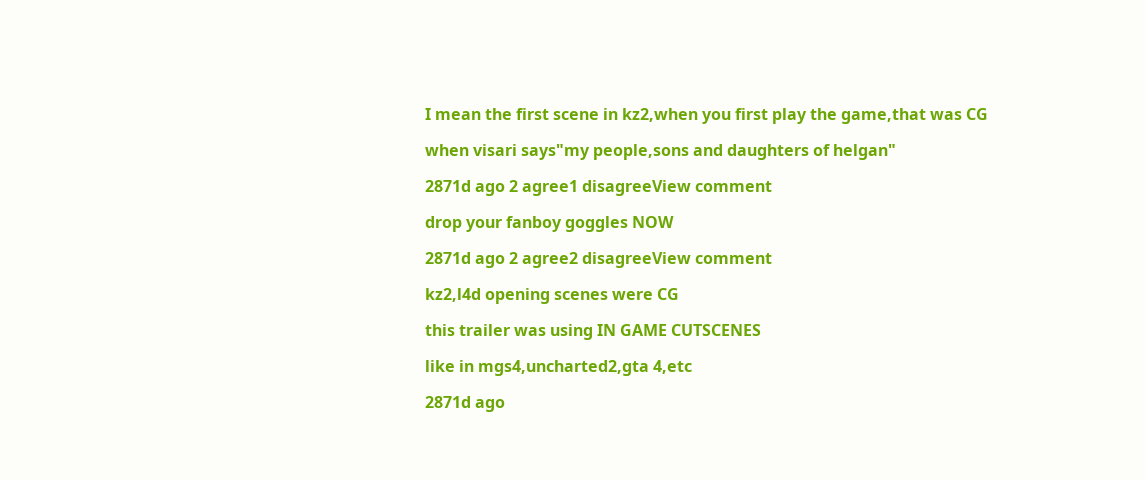I mean the first scene in kz2,when you first play the game,that was CG

when visari says"my people,sons and daughters of helgan"

2871d ago 2 agree1 disagreeView comment

drop your fanboy goggles NOW

2871d ago 2 agree2 disagreeView comment

kz2,l4d opening scenes were CG

this trailer was using IN GAME CUTSCENES

like in mgs4,uncharted2,gta 4,etc

2871d ago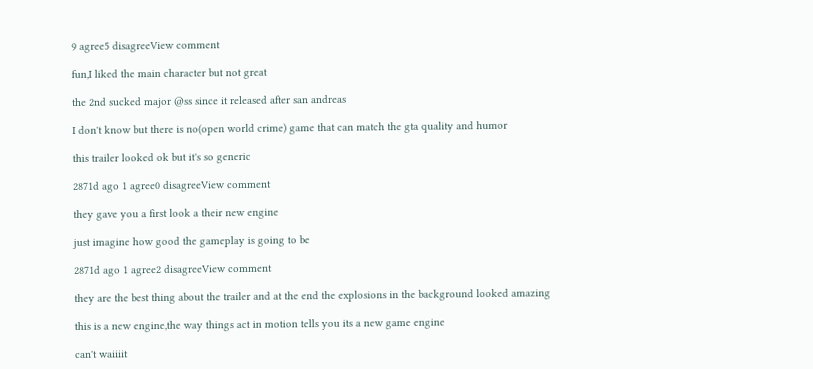9 agree5 disagreeView comment

fun,I liked the main character but not great

the 2nd sucked major @ss since it released after san andreas

I don't know but there is no(open world crime) game that can match the gta quality and humor

this trailer looked ok but it's so generic

2871d ago 1 agree0 disagreeView comment

they gave you a first look a their new engine

just imagine how good the gameplay is going to be

2871d ago 1 agree2 disagreeView comment

they are the best thing about the trailer and at the end the explosions in the background looked amazing

this is a new engine,the way things act in motion tells you its a new game engine

can't waiiiit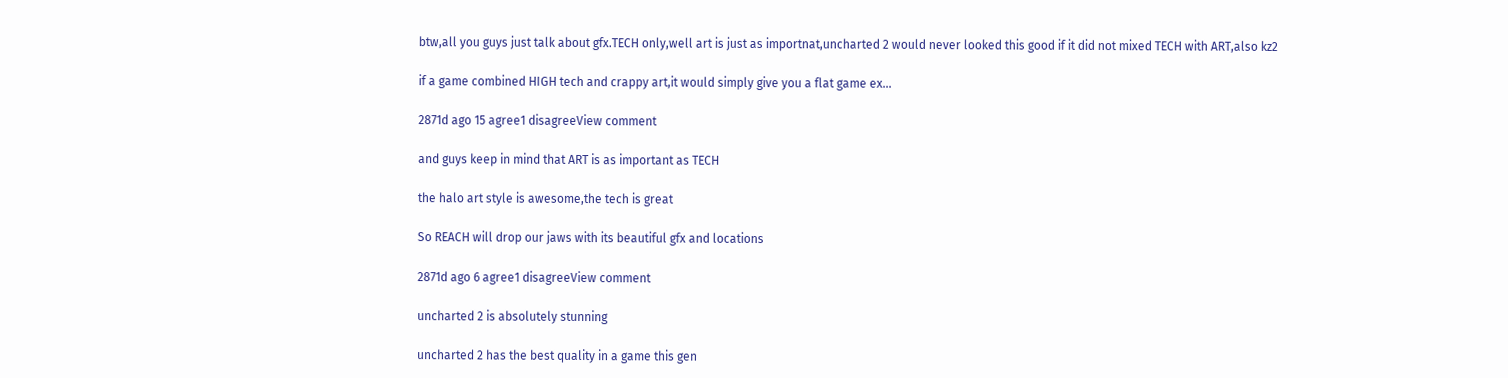btw,all you guys just talk about gfx.TECH only,well art is just as importnat,uncharted 2 would never looked this good if it did not mixed TECH with ART,also kz2

if a game combined HIGH tech and crappy art,it would simply give you a flat game ex...

2871d ago 15 agree1 disagreeView comment

and guys keep in mind that ART is as important as TECH

the halo art style is awesome,the tech is great

So REACH will drop our jaws with its beautiful gfx and locations

2871d ago 6 agree1 disagreeView comment

uncharted 2 is absolutely stunning

uncharted 2 has the best quality in a game this gen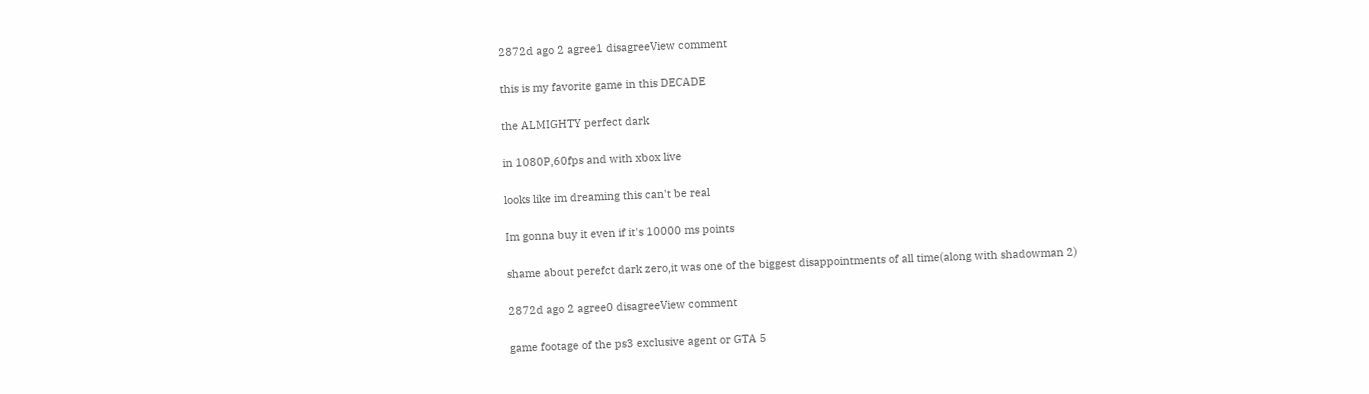2872d ago 2 agree1 disagreeView comment

this is my favorite game in this DECADE

the ALMIGHTY perfect dark

in 1080P,60fps and with xbox live

looks like im dreaming this can't be real

Im gonna buy it even if it's 10000 ms points

shame about perefct dark zero,it was one of the biggest disappointments of all time(along with shadowman 2)

2872d ago 2 agree0 disagreeView comment

game footage of the ps3 exclusive agent or GTA 5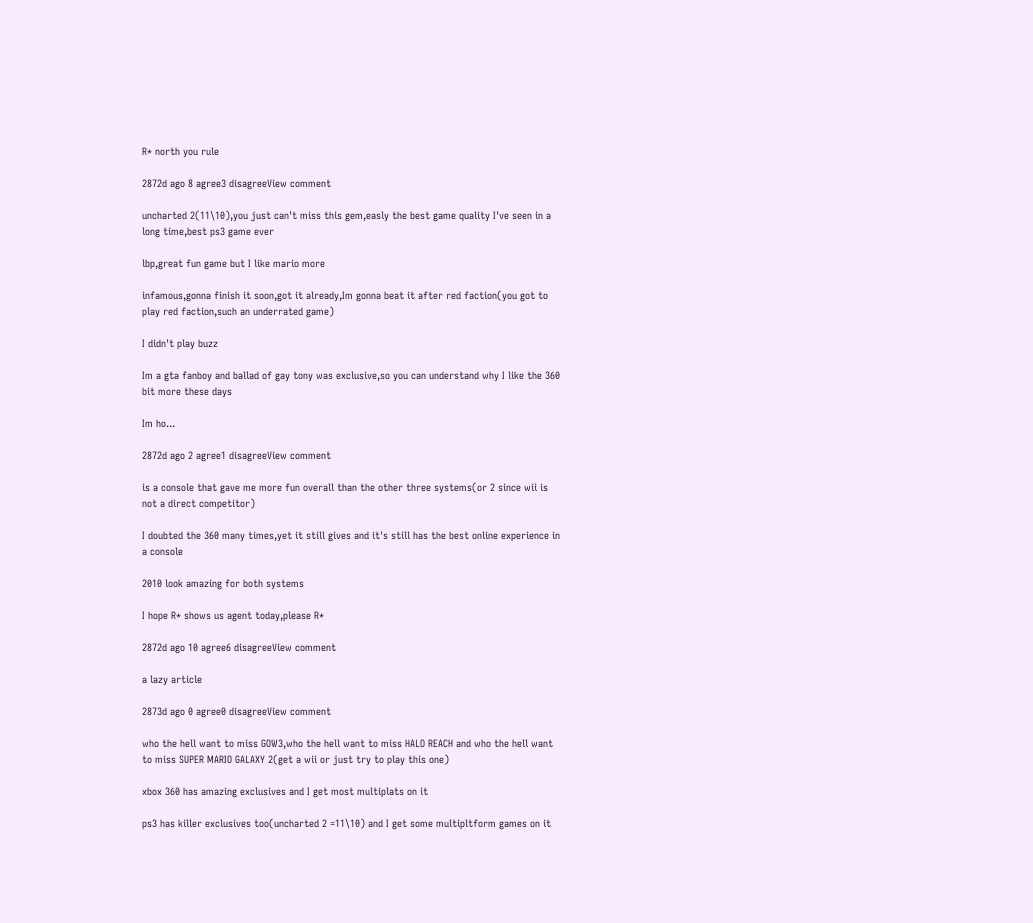R* north you rule

2872d ago 8 agree3 disagreeView comment

uncharted 2(11\10),you just can't miss this gem,easly the best game quality I've seen in a long time,best ps3 game ever

lbp,great fun game but I like mario more

infamous,gonna finish it soon,got it already,Im gonna beat it after red faction(you got to play red faction,such an underrated game)

I didn't play buzz

Im a gta fanboy and ballad of gay tony was exclusive,so you can understand why I like the 360 bit more these days

Im ho...

2872d ago 2 agree1 disagreeView comment

is a console that gave me more fun overall than the other three systems(or 2 since wii is not a direct competitor)

I doubted the 360 many times,yet it still gives and it's still has the best online experience in a console

2010 look amazing for both systems

I hope R* shows us agent today,please R*

2872d ago 10 agree6 disagreeView comment

a lazy article

2873d ago 0 agree0 disagreeView comment

who the hell want to miss GOW3,who the hell want to miss HALO REACH and who the hell want to miss SUPER MARIO GALAXY 2(get a wii or just try to play this one)

xbox 360 has amazing exclusives and I get most multiplats on it

ps3 has killer exclusives too(uncharted 2 =11\10) and I get some multipltform games on it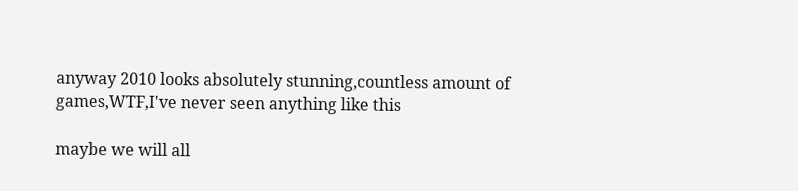anyway 2010 looks absolutely stunning,countless amount of games,WTF,I've never seen anything like this

maybe we will all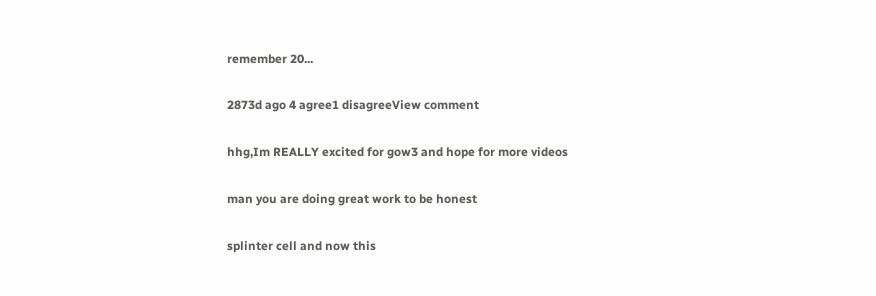remember 20...

2873d ago 4 agree1 disagreeView comment

hhg,Im REALLY excited for gow3 and hope for more videos

man you are doing great work to be honest

splinter cell and now this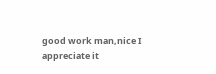good work man,nice I appreciate it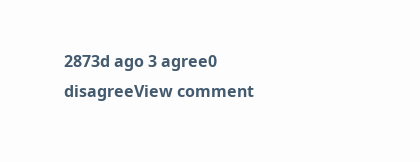2873d ago 3 agree0 disagreeView comment